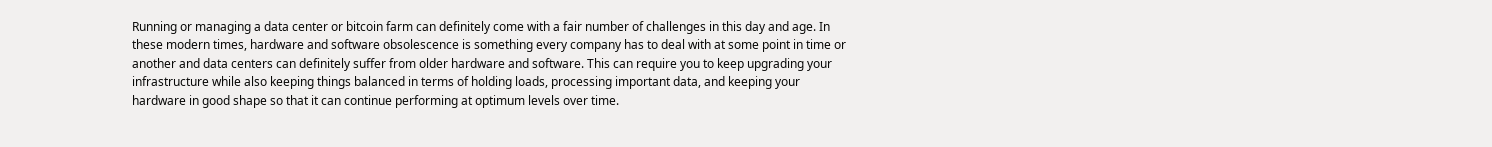Running or managing a data center or bitcoin farm can definitely come with a fair number of challenges in this day and age. In these modern times, hardware and software obsolescence is something every company has to deal with at some point in time or another and data centers can definitely suffer from older hardware and software. This can require you to keep upgrading your infrastructure while also keeping things balanced in terms of holding loads, processing important data, and keeping your hardware in good shape so that it can continue performing at optimum levels over time.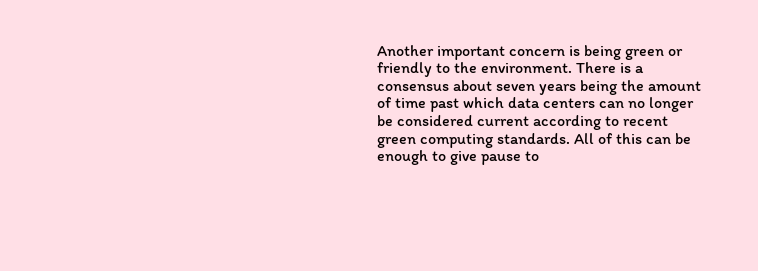Another important concern is being green or friendly to the environment. There is a consensus about seven years being the amount of time past which data centers can no longer be considered current according to recent green computing standards. All of this can be enough to give pause to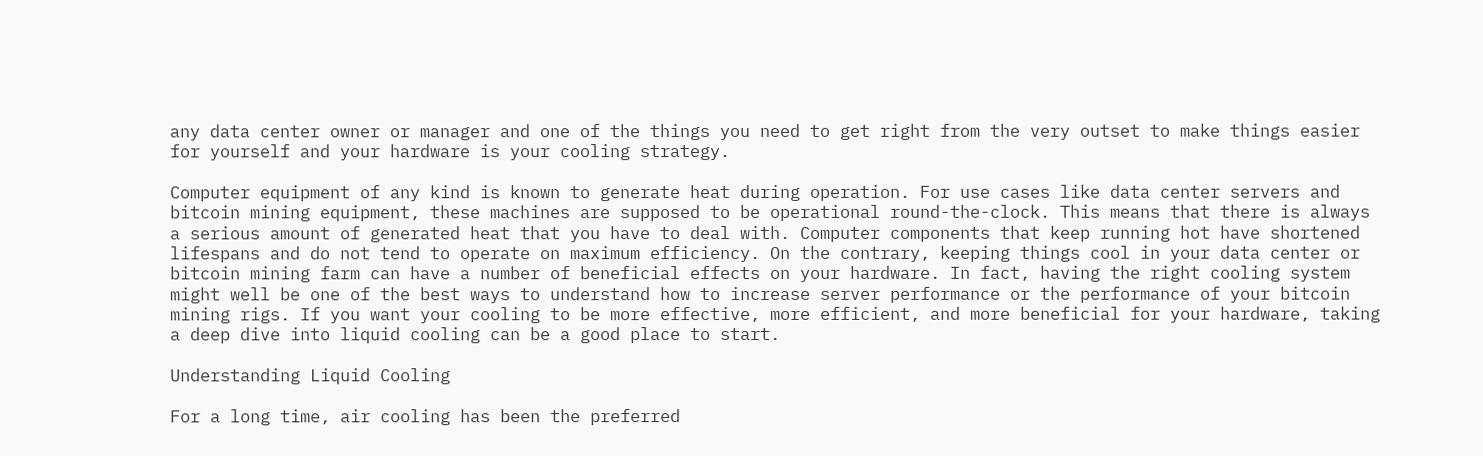any data center owner or manager and one of the things you need to get right from the very outset to make things easier for yourself and your hardware is your cooling strategy.

Computer equipment of any kind is known to generate heat during operation. For use cases like data center servers and bitcoin mining equipment, these machines are supposed to be operational round-the-clock. This means that there is always a serious amount of generated heat that you have to deal with. Computer components that keep running hot have shortened lifespans and do not tend to operate on maximum efficiency. On the contrary, keeping things cool in your data center or bitcoin mining farm can have a number of beneficial effects on your hardware. In fact, having the right cooling system might well be one of the best ways to understand how to increase server performance or the performance of your bitcoin mining rigs. If you want your cooling to be more effective, more efficient, and more beneficial for your hardware, taking a deep dive into liquid cooling can be a good place to start.

Understanding Liquid Cooling

For a long time, air cooling has been the preferred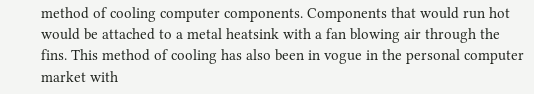method of cooling computer components. Components that would run hot would be attached to a metal heatsink with a fan blowing air through the fins. This method of cooling has also been in vogue in the personal computer market with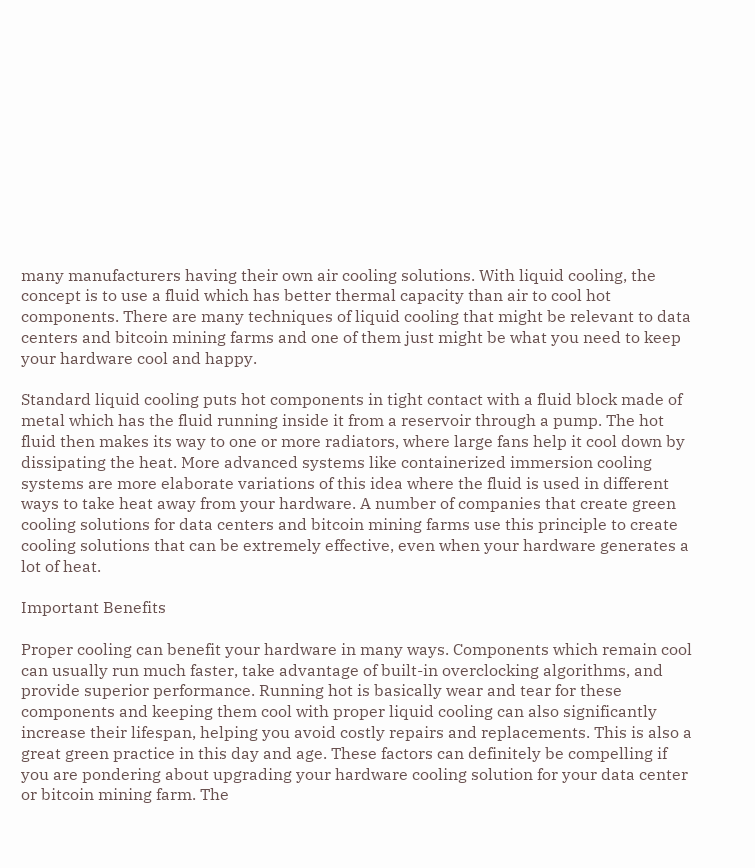many manufacturers having their own air cooling solutions. With liquid cooling, the concept is to use a fluid which has better thermal capacity than air to cool hot components. There are many techniques of liquid cooling that might be relevant to data centers and bitcoin mining farms and one of them just might be what you need to keep your hardware cool and happy.

Standard liquid cooling puts hot components in tight contact with a fluid block made of metal which has the fluid running inside it from a reservoir through a pump. The hot fluid then makes its way to one or more radiators, where large fans help it cool down by dissipating the heat. More advanced systems like containerized immersion cooling systems are more elaborate variations of this idea where the fluid is used in different ways to take heat away from your hardware. A number of companies that create green cooling solutions for data centers and bitcoin mining farms use this principle to create cooling solutions that can be extremely effective, even when your hardware generates a lot of heat.

Important Benefits

Proper cooling can benefit your hardware in many ways. Components which remain cool can usually run much faster, take advantage of built-in overclocking algorithms, and provide superior performance. Running hot is basically wear and tear for these components and keeping them cool with proper liquid cooling can also significantly increase their lifespan, helping you avoid costly repairs and replacements. This is also a great green practice in this day and age. These factors can definitely be compelling if you are pondering about upgrading your hardware cooling solution for your data center or bitcoin mining farm. The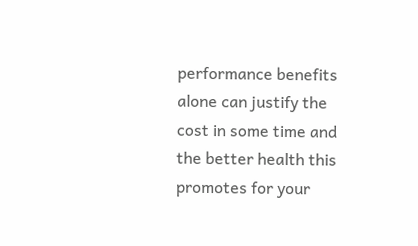performance benefits alone can justify the cost in some time and the better health this promotes for your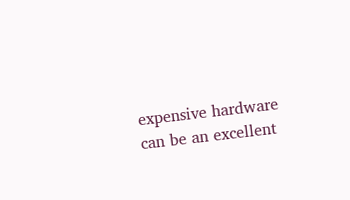expensive hardware can be an excellent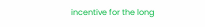incentive for the long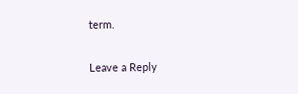term.

Leave a Reply